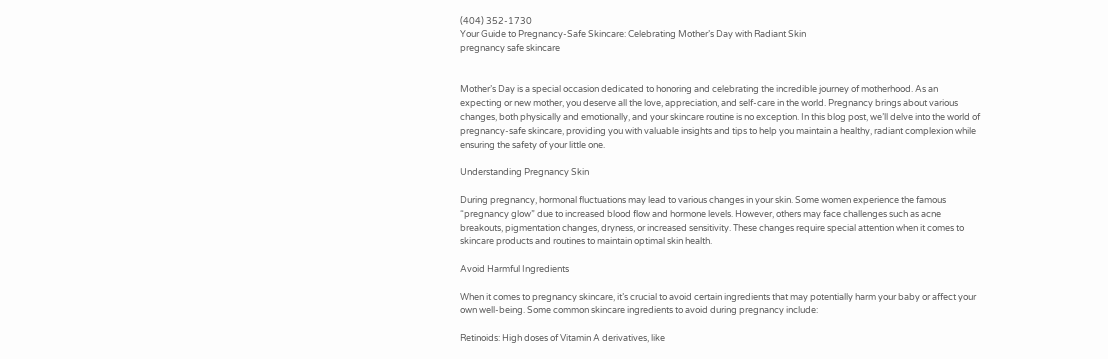(404) 352-1730
Your Guide to Pregnancy-Safe Skincare: Celebrating Mother’s Day with Radiant Skin
pregnancy safe skincare


Mother’s Day is a special occasion dedicated to honoring and celebrating the incredible journey of motherhood. As an expecting or new mother, you deserve all the love, appreciation, and self-care in the world. Pregnancy brings about various changes, both physically and emotionally, and your skincare routine is no exception. In this blog post, we’ll delve into the world of pregnancy-safe skincare, providing you with valuable insights and tips to help you maintain a healthy, radiant complexion while ensuring the safety of your little one.

Understanding Pregnancy Skin

During pregnancy, hormonal fluctuations may lead to various changes in your skin. Some women experience the famous “pregnancy glow” due to increased blood flow and hormone levels. However, others may face challenges such as acne breakouts, pigmentation changes, dryness, or increased sensitivity. These changes require special attention when it comes to skincare products and routines to maintain optimal skin health.

Avoid Harmful Ingredients

When it comes to pregnancy skincare, it’s crucial to avoid certain ingredients that may potentially harm your baby or affect your own well-being. Some common skincare ingredients to avoid during pregnancy include:

Retinoids: High doses of Vitamin A derivatives, like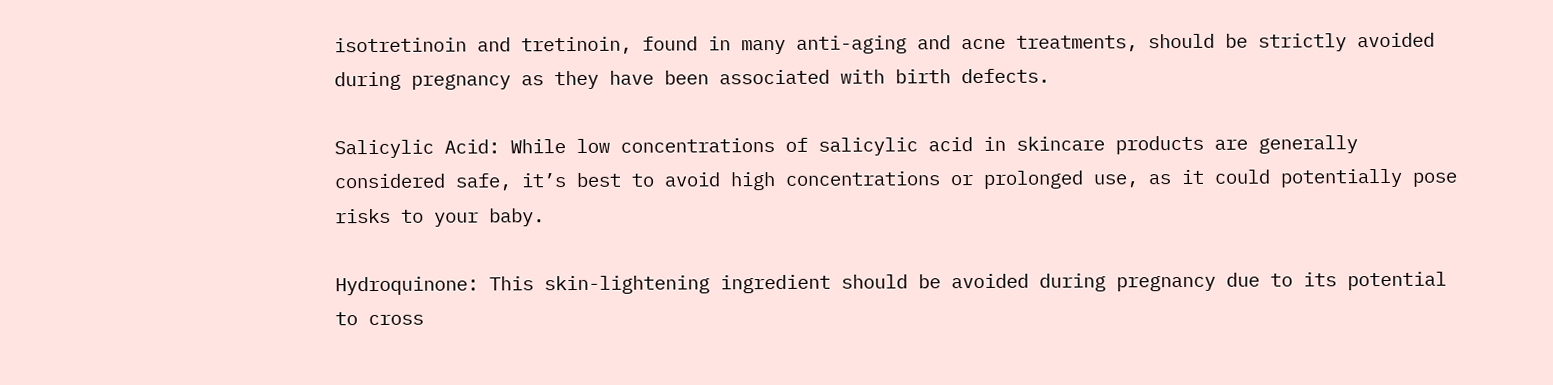isotretinoin and tretinoin, found in many anti-aging and acne treatments, should be strictly avoided during pregnancy as they have been associated with birth defects.

Salicylic Acid: While low concentrations of salicylic acid in skincare products are generally considered safe, it’s best to avoid high concentrations or prolonged use, as it could potentially pose risks to your baby.

Hydroquinone: This skin-lightening ingredient should be avoided during pregnancy due to its potential to cross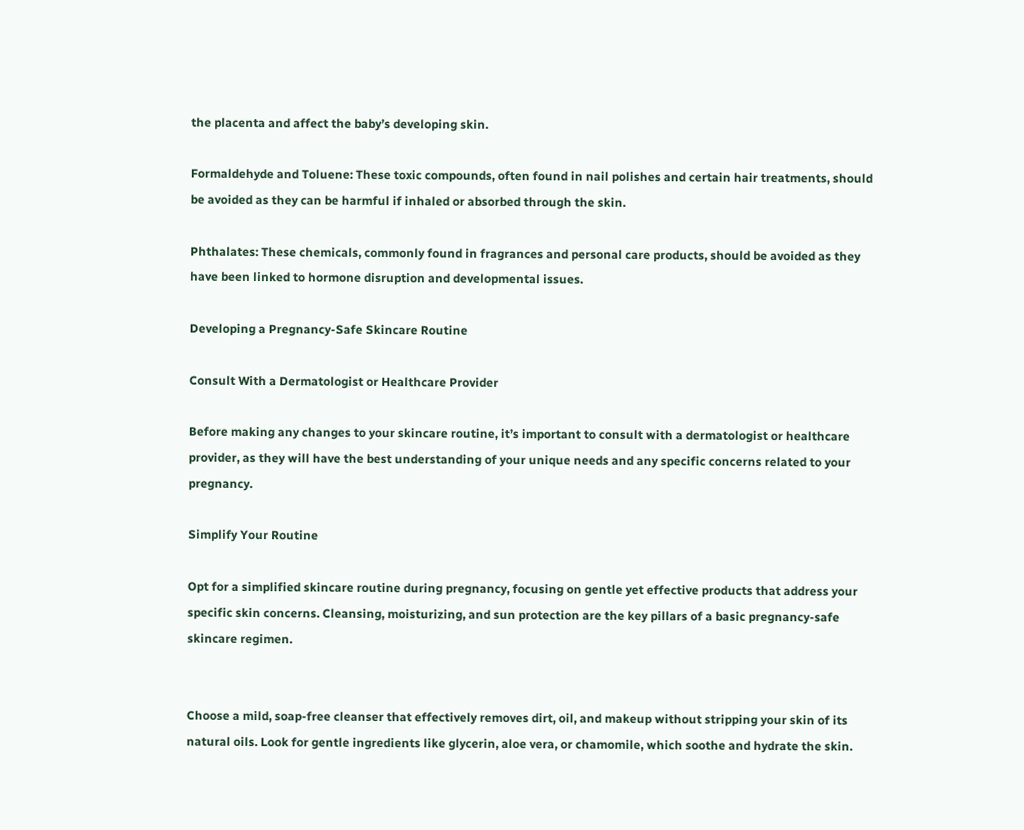the placenta and affect the baby’s developing skin.

Formaldehyde and Toluene: These toxic compounds, often found in nail polishes and certain hair treatments, should be avoided as they can be harmful if inhaled or absorbed through the skin.

Phthalates: These chemicals, commonly found in fragrances and personal care products, should be avoided as they have been linked to hormone disruption and developmental issues.

Developing a Pregnancy-Safe Skincare Routine

Consult With a Dermatologist or Healthcare Provider

Before making any changes to your skincare routine, it’s important to consult with a dermatologist or healthcare provider, as they will have the best understanding of your unique needs and any specific concerns related to your pregnancy.

Simplify Your Routine

Opt for a simplified skincare routine during pregnancy, focusing on gentle yet effective products that address your specific skin concerns. Cleansing, moisturizing, and sun protection are the key pillars of a basic pregnancy-safe skincare regimen.


Choose a mild, soap-free cleanser that effectively removes dirt, oil, and makeup without stripping your skin of its natural oils. Look for gentle ingredients like glycerin, aloe vera, or chamomile, which soothe and hydrate the skin.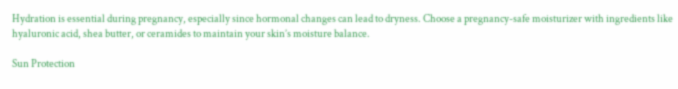Hydration is essential during pregnancy, especially since hormonal changes can lead to dryness. Choose a pregnancy-safe moisturizer with ingredients like hyaluronic acid, shea butter, or ceramides to maintain your skin’s moisture balance.

Sun Protection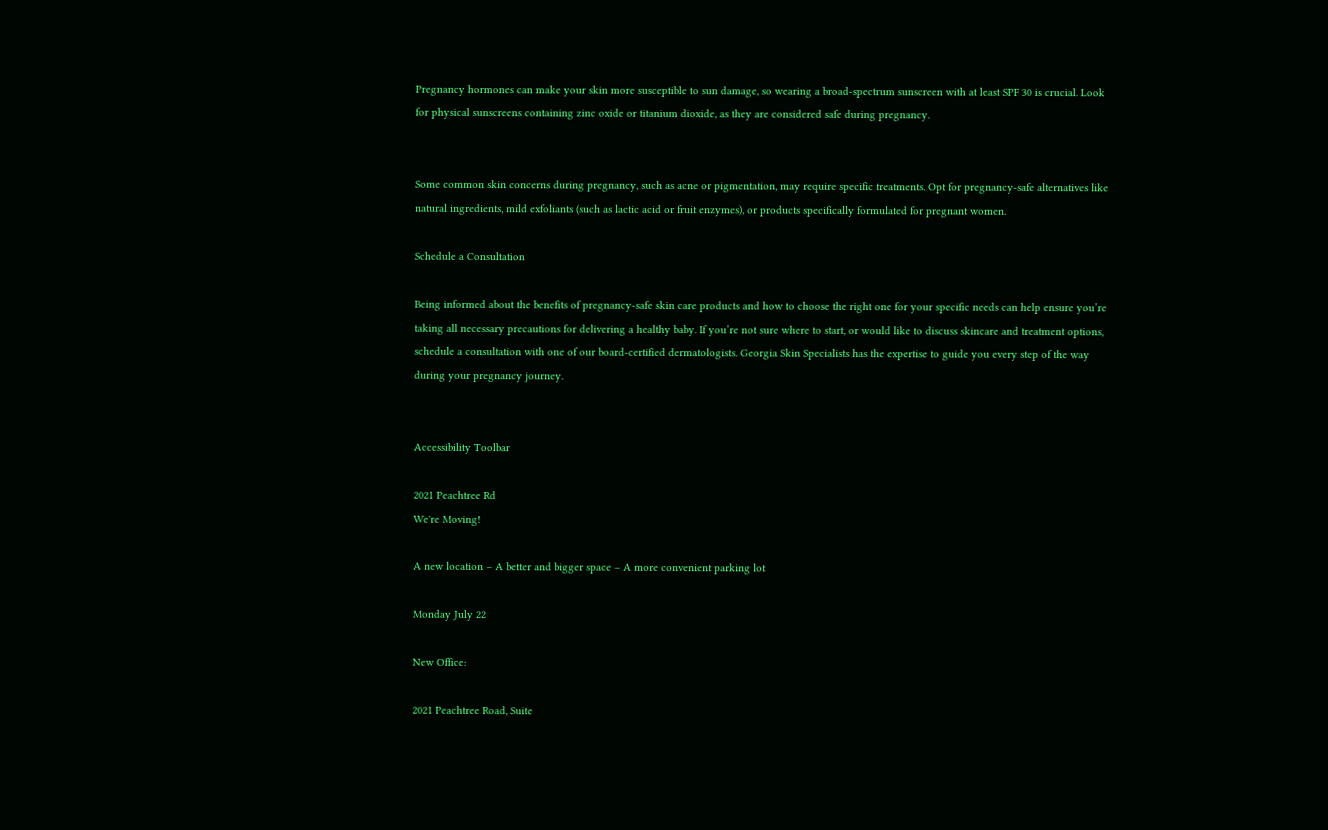Pregnancy hormones can make your skin more susceptible to sun damage, so wearing a broad-spectrum sunscreen with at least SPF 30 is crucial. Look for physical sunscreens containing zinc oxide or titanium dioxide, as they are considered safe during pregnancy.


Some common skin concerns during pregnancy, such as acne or pigmentation, may require specific treatments. Opt for pregnancy-safe alternatives like natural ingredients, mild exfoliants (such as lactic acid or fruit enzymes), or products specifically formulated for pregnant women.

Schedule a Consultation

Being informed about the benefits of pregnancy-safe skin care products and how to choose the right one for your specific needs can help ensure you’re taking all necessary precautions for delivering a healthy baby. If you’re not sure where to start, or would like to discuss skincare and treatment options, schedule a consultation with one of our board-certified dermatologists. Georgia Skin Specialists has the expertise to guide you every step of the way during your pregnancy journey.


Accessibility Toolbar

2021 Peachtree Rd
We're Moving!

A new location – A better and bigger space – A more convenient parking lot

Monday July 22

New Office:

2021 Peachtree Road, Suite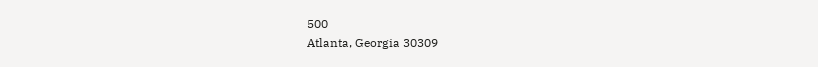500
Atlanta, Georgia 30309